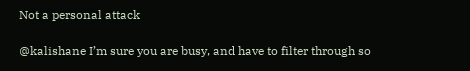Not a personal attack

@kalishane I’m sure you are busy, and have to filter through so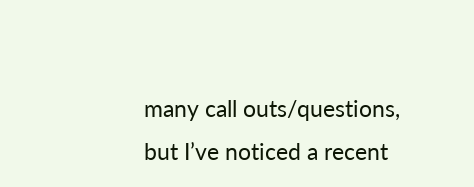many call outs/questions, but I’ve noticed a recent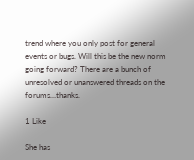trend where you only post for general events or bugs. Will this be the new norm going forward? There are a bunch of unresolved or unanswered threads on the forums…thanks.

1 Like

She has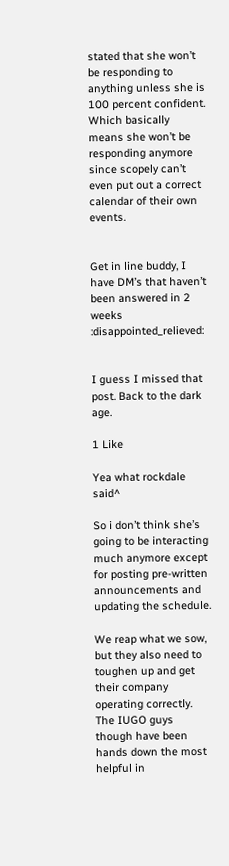stated that she won’t be responding to anything unless she is 100 percent confident. Which basically means she won’t be responding anymore since scopely can’t even put out a correct calendar of their own events.


Get in line buddy, I have DM’s that haven’t been answered in 2 weeks :disappointed_relieved:


I guess I missed that post. Back to the dark age.

1 Like

Yea what rockdale said^

So i don’t think she’s going to be interacting much anymore except for posting pre-written announcements and updating the schedule.

We reap what we sow, but they also need to toughen up and get their company operating correctly. The IUGO guys though have been hands down the most helpful in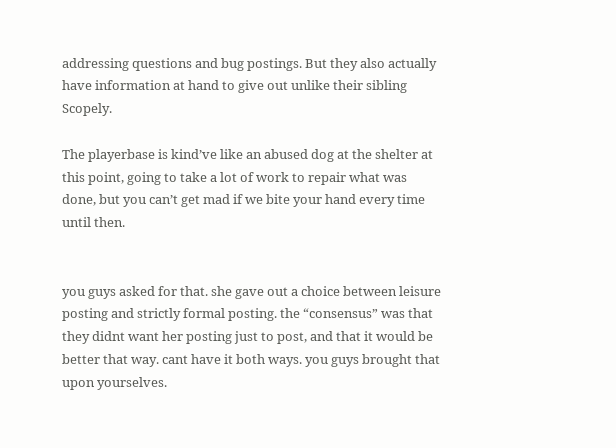addressing questions and bug postings. But they also actually have information at hand to give out unlike their sibling Scopely.

The playerbase is kind’ve like an abused dog at the shelter at this point, going to take a lot of work to repair what was done, but you can’t get mad if we bite your hand every time until then.


you guys asked for that. she gave out a choice between leisure posting and strictly formal posting. the “consensus” was that they didnt want her posting just to post, and that it would be better that way. cant have it both ways. you guys brought that upon yourselves.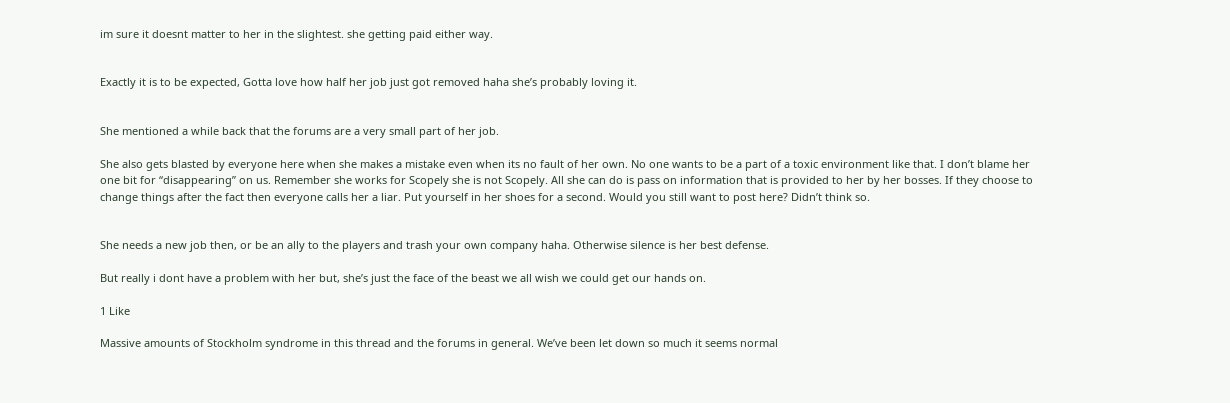im sure it doesnt matter to her in the slightest. she getting paid either way.


Exactly it is to be expected, Gotta love how half her job just got removed haha she’s probably loving it.


She mentioned a while back that the forums are a very small part of her job.

She also gets blasted by everyone here when she makes a mistake even when its no fault of her own. No one wants to be a part of a toxic environment like that. I don’t blame her one bit for “disappearing” on us. Remember she works for Scopely she is not Scopely. All she can do is pass on information that is provided to her by her bosses. If they choose to change things after the fact then everyone calls her a liar. Put yourself in her shoes for a second. Would you still want to post here? Didn’t think so.


She needs a new job then, or be an ally to the players and trash your own company haha. Otherwise silence is her best defense.

But really i dont have a problem with her but, she’s just the face of the beast we all wish we could get our hands on.

1 Like

Massive amounts of Stockholm syndrome in this thread and the forums in general. We’ve been let down so much it seems normal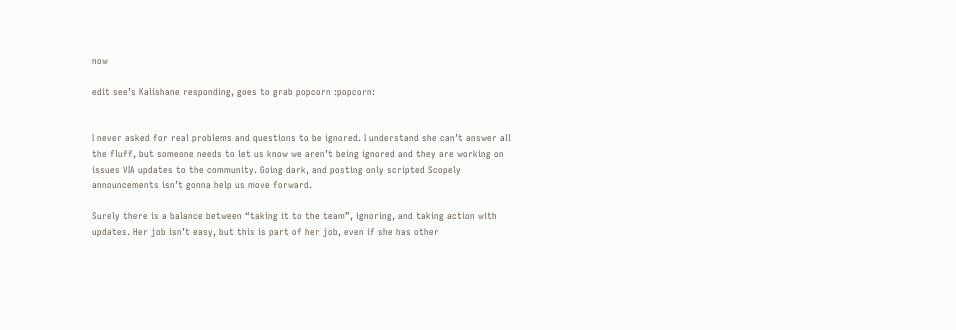now

edit see’s Kalishane responding, goes to grab popcorn :popcorn:


I never asked for real problems and questions to be ignored. I understand she can’t answer all the fluff, but someone needs to let us know we aren’t being ignored and they are working on issues VIA updates to the community. Going dark, and posting only scripted Scopely announcements isn’t gonna help us move forward.

Surely there is a balance between “taking it to the team”, ignoring, and taking action with updates. Her job isn’t easy, but this is part of her job, even if she has other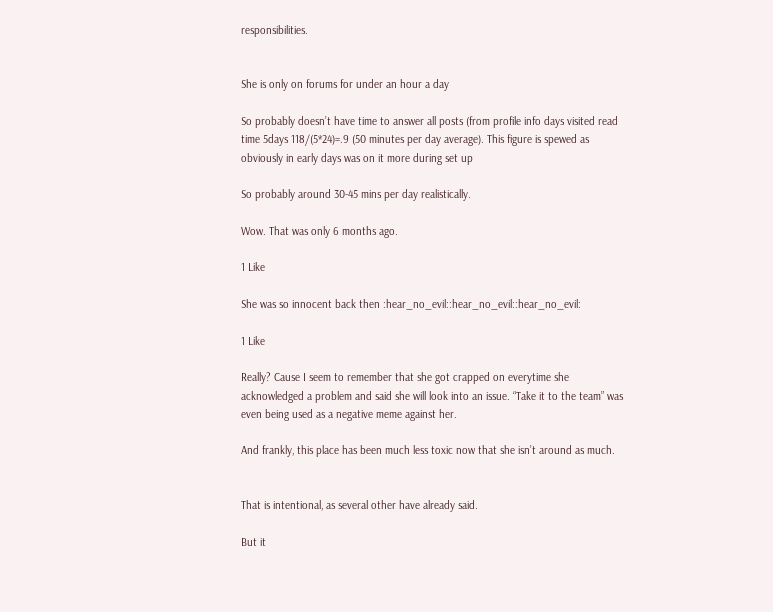responsibilities.


She is only on forums for under an hour a day

So probably doesn’t have time to answer all posts (from profile info days visited read time 5days 118/(5*24)=.9 (50 minutes per day average). This figure is spewed as obviously in early days was on it more during set up

So probably around 30-45 mins per day realistically.

Wow. That was only 6 months ago.

1 Like

She was so innocent back then :hear_no_evil::hear_no_evil::hear_no_evil:

1 Like

Really? Cause I seem to remember that she got crapped on everytime she acknowledged a problem and said she will look into an issue. “Take it to the team” was even being used as a negative meme against her.

And frankly, this place has been much less toxic now that she isn’t around as much.


That is intentional, as several other have already said.

But it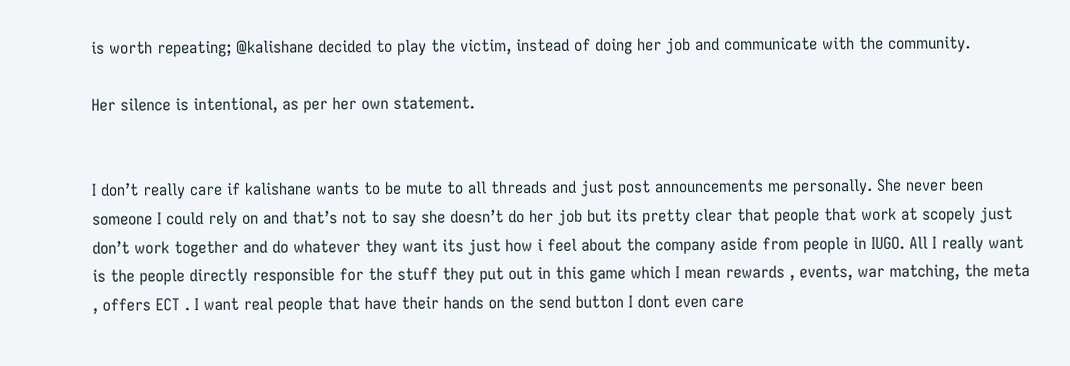is worth repeating; @kalishane decided to play the victim, instead of doing her job and communicate with the community.

Her silence is intentional, as per her own statement.


I don’t really care if kalishane wants to be mute to all threads and just post announcements me personally. She never been someone I could rely on and that’s not to say she doesn’t do her job but its pretty clear that people that work at scopely just don’t work together and do whatever they want its just how i feel about the company aside from people in IUGO. All I really want is the people directly responsible for the stuff they put out in this game which I mean rewards , events, war matching, the meta , offers ECT . I want real people that have their hands on the send button I dont even care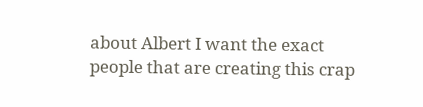about Albert I want the exact people that are creating this crap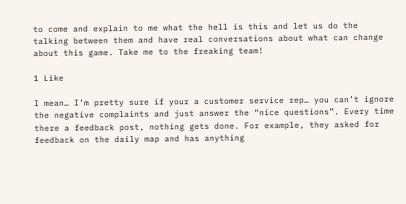to come and explain to me what the hell is this and let us do the talking between them and have real conversations about what can change about this game. Take me to the freaking team!

1 Like

I mean… I’m pretty sure if your a customer service rep… you can’t ignore the negative complaints and just answer the “nice questions”. Every time there a feedback post, nothing gets done. For example, they asked for feedback on the daily map and has anything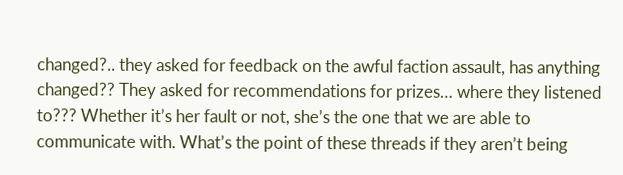changed?.. they asked for feedback on the awful faction assault, has anything changed?? They asked for recommendations for prizes… where they listened to??? Whether it’s her fault or not, she’s the one that we are able to communicate with. What’s the point of these threads if they aren’t being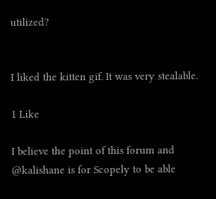utilized?


I liked the kitten gif. It was very stealable.

1 Like

I believe the point of this forum and @kalishane is for Scopely to be able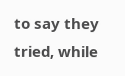to say they tried, while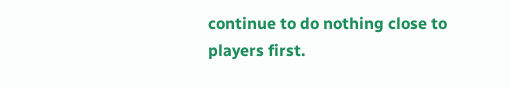continue to do nothing close to players first.